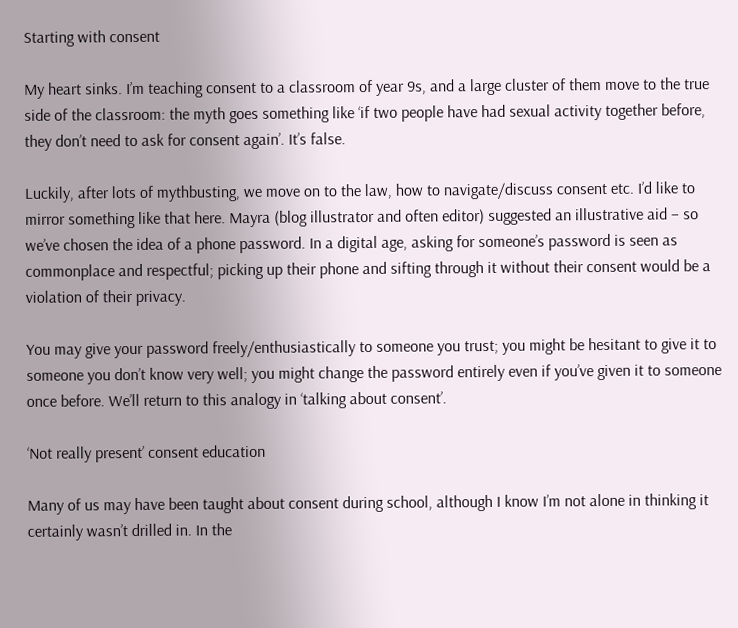Starting with consent

My heart sinks. I’m teaching consent to a classroom of year 9s, and a large cluster of them move to the true side of the classroom: the myth goes something like ‘if two people have had sexual activity together before, they don’t need to ask for consent again’. It’s false.

Luckily, after lots of mythbusting, we move on to the law, how to navigate/discuss consent etc. I’d like to mirror something like that here. Mayra (blog illustrator and often editor) suggested an illustrative aid – so we’ve chosen the idea of a phone password. In a digital age, asking for someone’s password is seen as commonplace and respectful; picking up their phone and sifting through it without their consent would be a violation of their privacy.

You may give your password freely/enthusiastically to someone you trust; you might be hesitant to give it to someone you don’t know very well; you might change the password entirely even if you’ve given it to someone once before. We’ll return to this analogy in ‘talking about consent’.

‘Not really present’ consent education

Many of us may have been taught about consent during school, although I know I’m not alone in thinking it certainly wasn’t drilled in. In the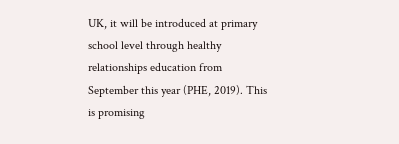UK, it will be introduced at primary school level through healthy relationships education from September this year (PHE, 2019). This is promising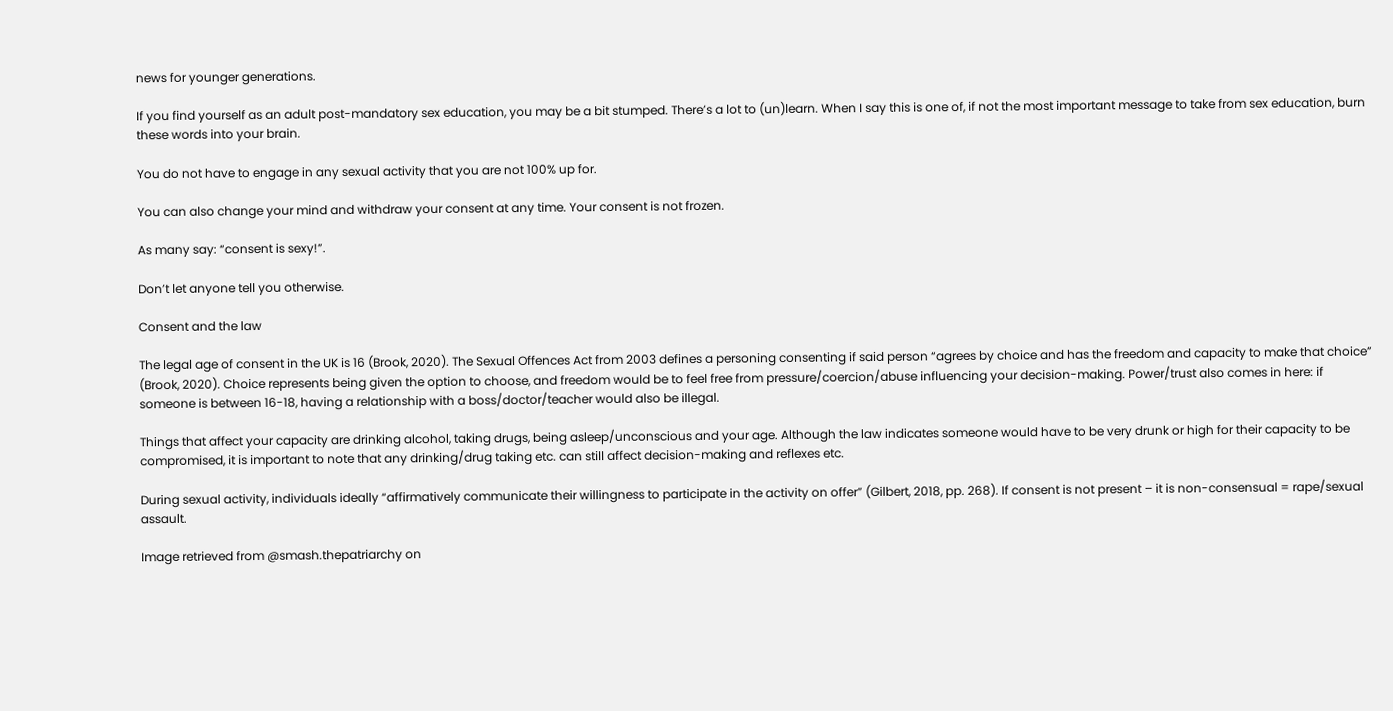news for younger generations.

If you find yourself as an adult post-mandatory sex education, you may be a bit stumped. There’s a lot to (un)learn. When I say this is one of, if not the most important message to take from sex education, burn these words into your brain.

You do not have to engage in any sexual activity that you are not 100% up for.

You can also change your mind and withdraw your consent at any time. Your consent is not frozen.

As many say: “consent is sexy!”.

Don’t let anyone tell you otherwise.

Consent and the law

The legal age of consent in the UK is 16 (Brook, 2020). The Sexual Offences Act from 2003 defines a personing consenting if said person “agrees by choice and has the freedom and capacity to make that choice” (Brook, 2020). Choice represents being given the option to choose, and freedom would be to feel free from pressure/coercion/abuse influencing your decision-making. Power/trust also comes in here: if someone is between 16-18, having a relationship with a boss/doctor/teacher would also be illegal.

Things that affect your capacity are drinking alcohol, taking drugs, being asleep/unconscious and your age. Although the law indicates someone would have to be very drunk or high for their capacity to be compromised, it is important to note that any drinking/drug taking etc. can still affect decision-making and reflexes etc.

During sexual activity, individuals ideally “affirmatively communicate their willingness to participate in the activity on offer” (Gilbert, 2018, pp. 268). If consent is not present – it is non-consensual = rape/sexual assault.

Image retrieved from @smash.thepatriarchy on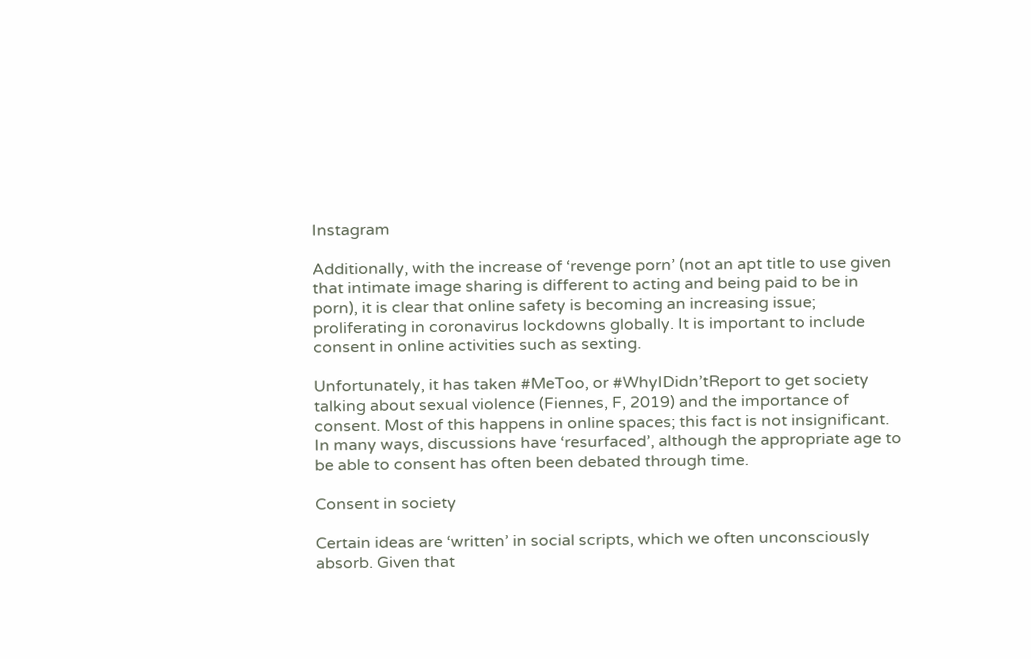Instagram

Additionally, with the increase of ‘revenge porn’ (not an apt title to use given that intimate image sharing is different to acting and being paid to be in porn), it is clear that online safety is becoming an increasing issue; proliferating in coronavirus lockdowns globally. It is important to include consent in online activities such as sexting.

Unfortunately, it has taken #MeToo, or #WhyIDidn’tReport to get society talking about sexual violence (Fiennes, F, 2019) and the importance of consent. Most of this happens in online spaces; this fact is not insignificant. In many ways, discussions have ‘resurfaced’, although the appropriate age to be able to consent has often been debated through time.

Consent in society

Certain ideas are ‘written’ in social scripts, which we often unconsciously absorb. Given that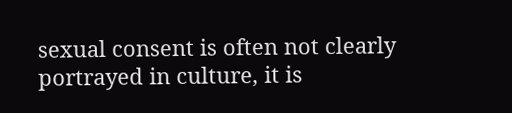sexual consent is often not clearly portrayed in culture, it is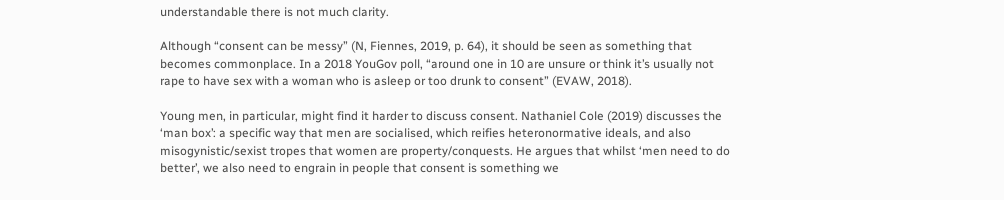understandable there is not much clarity.

Although “consent can be messy” (N, Fiennes, 2019, p. 64), it should be seen as something that becomes commonplace. In a 2018 YouGov poll, “around one in 10 are unsure or think it’s usually not rape to have sex with a woman who is asleep or too drunk to consent” (EVAW, 2018).

Young men, in particular, might find it harder to discuss consent. Nathaniel Cole (2019) discusses the ‘man box’: a specific way that men are socialised, which reifies heteronormative ideals, and also misogynistic/sexist tropes that women are property/conquests. He argues that whilst ‘men need to do better’, we also need to engrain in people that consent is something we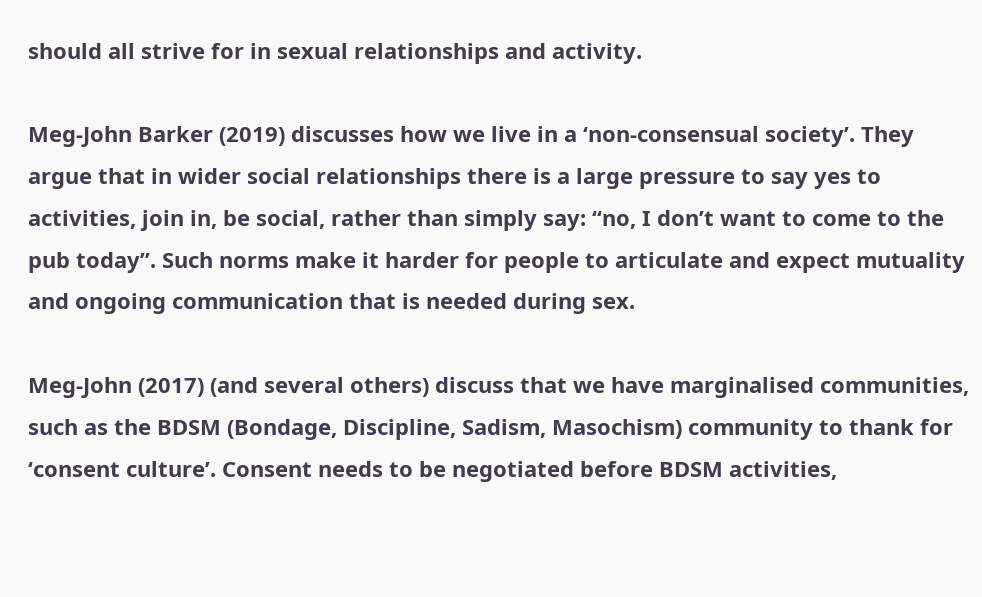should all strive for in sexual relationships and activity.

Meg-John Barker (2019) discusses how we live in a ‘non-consensual society’. They argue that in wider social relationships there is a large pressure to say yes to activities, join in, be social, rather than simply say: “no, I don’t want to come to the pub today”. Such norms make it harder for people to articulate and expect mutuality and ongoing communication that is needed during sex.

Meg-John (2017) (and several others) discuss that we have marginalised communities, such as the BDSM (Bondage, Discipline, Sadism, Masochism) community to thank for ‘consent culture’. Consent needs to be negotiated before BDSM activities,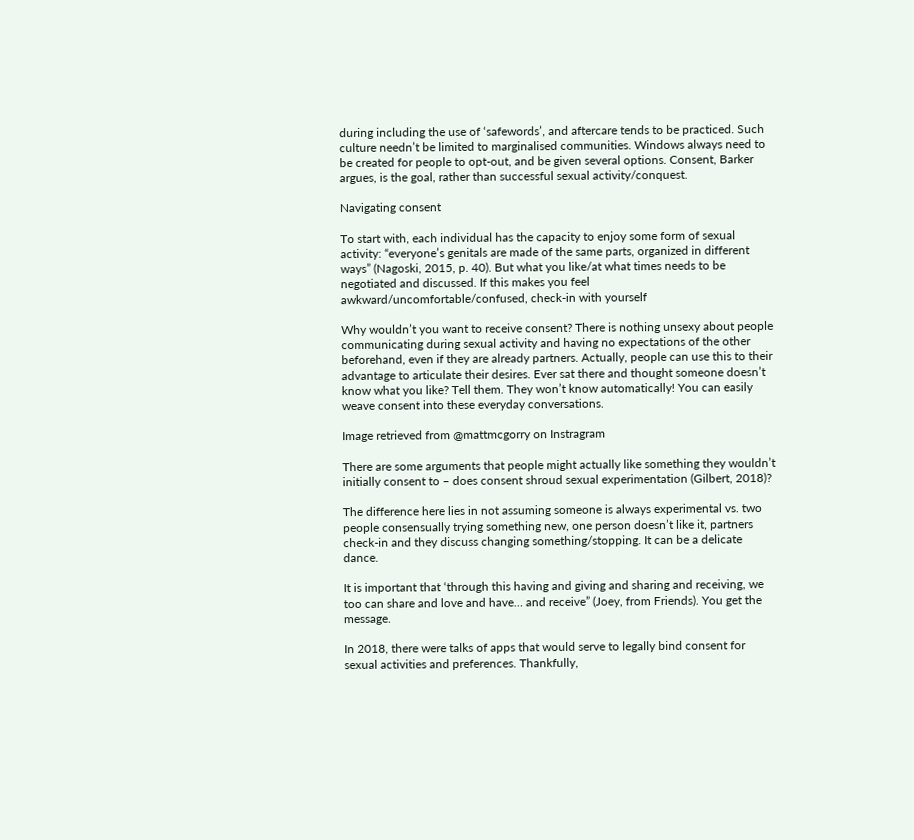during including the use of ‘safewords’, and aftercare tends to be practiced. Such culture needn’t be limited to marginalised communities. Windows always need to be created for people to opt-out, and be given several options. Consent, Barker argues, is the goal, rather than successful sexual activity/conquest.

Navigating consent

To start with, each individual has the capacity to enjoy some form of sexual activity: “everyone’s genitals are made of the same parts, organized in different ways” (Nagoski, 2015, p. 40). But what you like/at what times needs to be negotiated and discussed. If this makes you feel awkward/uncomfortable/confused, check-in with yourself

Why wouldn’t you want to receive consent? There is nothing unsexy about people communicating during sexual activity and having no expectations of the other beforehand, even if they are already partners. Actually, people can use this to their advantage to articulate their desires. Ever sat there and thought someone doesn’t know what you like? Tell them. They won’t know automatically! You can easily weave consent into these everyday conversations.

Image retrieved from @mattmcgorry on Instragram

There are some arguments that people might actually like something they wouldn’t initially consent to – does consent shroud sexual experimentation (Gilbert, 2018)?

The difference here lies in not assuming someone is always experimental vs. two people consensually trying something new, one person doesn’t like it, partners check-in and they discuss changing something/stopping. It can be a delicate dance.

It is important that ‘through this having and giving and sharing and receiving, we too can share and love and have… and receive” (Joey, from Friends). You get the message.

In 2018, there were talks of apps that would serve to legally bind consent for sexual activities and preferences. Thankfully,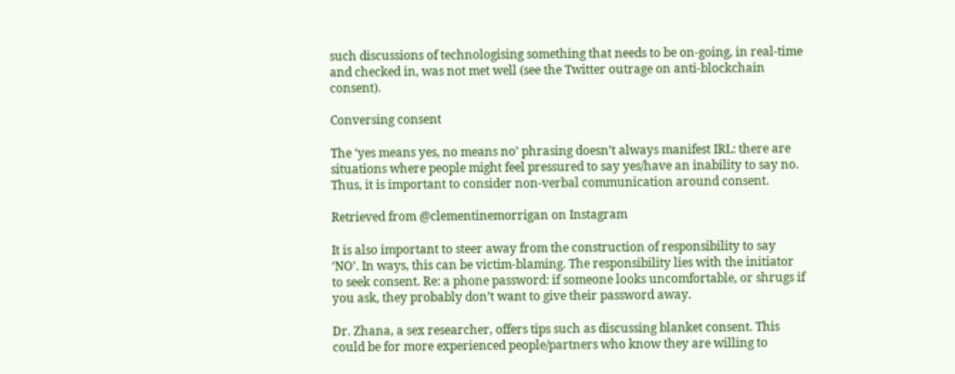such discussions of technologising something that needs to be on-going, in real-time and checked in, was not met well (see the Twitter outrage on anti-blockchain consent).

Conversing consent

The ‘yes means yes, no means no’ phrasing doesn’t always manifest IRL: there are situations where people might feel pressured to say yes/have an inability to say no. Thus, it is important to consider non-verbal communication around consent.

Retrieved from @clementinemorrigan on Instagram

It is also important to steer away from the construction of responsibility to say ‘NO’. In ways, this can be victim-blaming. The responsibility lies with the initiator to seek consent. Re: a phone password: if someone looks uncomfortable, or shrugs if you ask, they probably don’t want to give their password away.

Dr. Zhana, a sex researcher, offers tips such as discussing blanket consent. This could be for more experienced people/partners who know they are willing to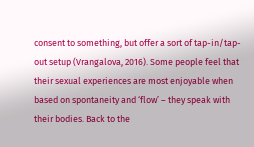consent to something, but offer a sort of tap-in/tap-out setup (Vrangalova, 2016). Some people feel that their sexual experiences are most enjoyable when based on spontaneity and ‘flow’ – they speak with their bodies. Back to the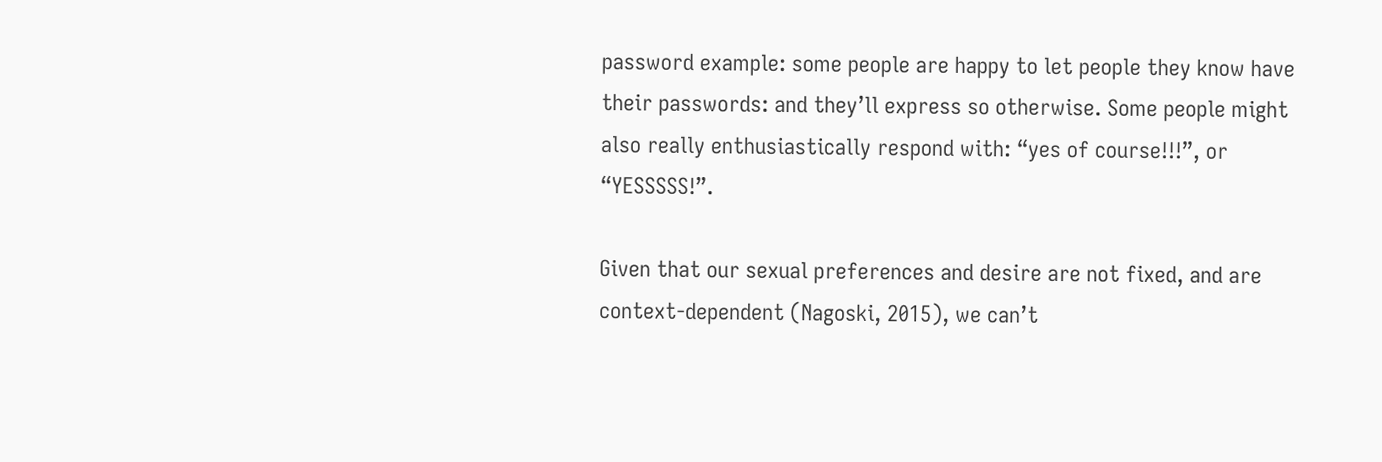password example: some people are happy to let people they know have their passwords: and they’ll express so otherwise. Some people might also really enthusiastically respond with: “yes of course!!!”, or “YESSSSS!”.

Given that our sexual preferences and desire are not fixed, and are context-dependent (Nagoski, 2015), we can’t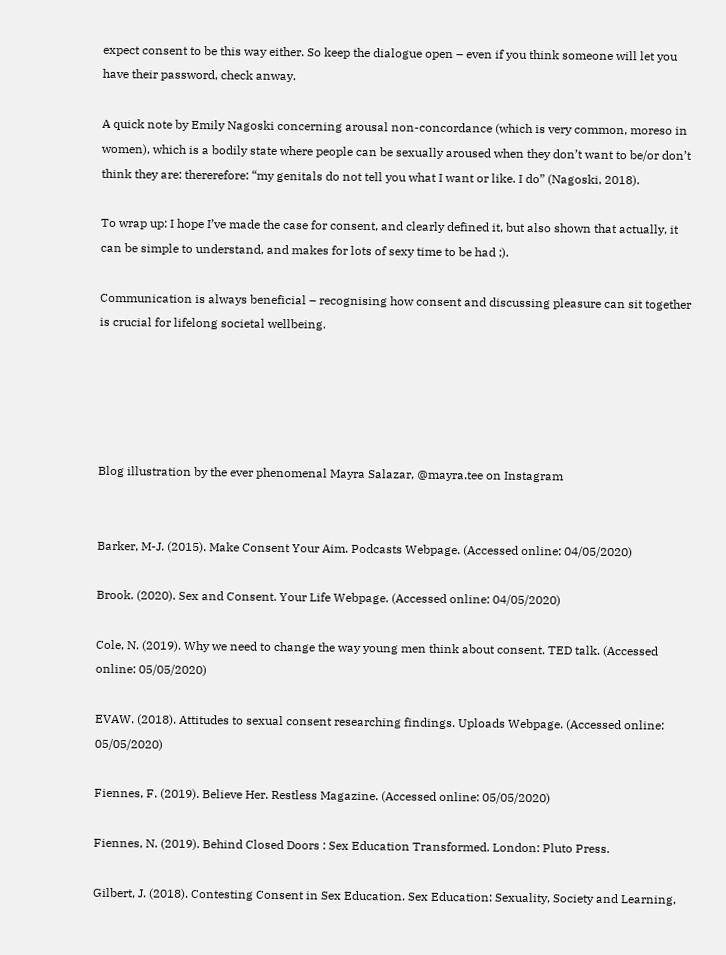expect consent to be this way either. So keep the dialogue open – even if you think someone will let you have their password, check anway.

A quick note by Emily Nagoski concerning arousal non-concordance (which is very common, moreso in women), which is a bodily state where people can be sexually aroused when they don’t want to be/or don’t think they are: thererefore: “my genitals do not tell you what I want or like. I do” (Nagoski, 2018).

To wrap up: I hope I’ve made the case for consent, and clearly defined it, but also shown that actually, it can be simple to understand, and makes for lots of sexy time to be had ;).

Communication is always beneficial – recognising how consent and discussing pleasure can sit together is crucial for lifelong societal wellbeing.





Blog illustration by the ever phenomenal Mayra Salazar, @mayra.tee on Instagram


Barker, M-J. (2015). Make Consent Your Aim. Podcasts Webpage. (Accessed online: 04/05/2020)

Brook. (2020). Sex and Consent. Your Life Webpage. (Accessed online: 04/05/2020)

Cole, N. (2019). Why we need to change the way young men think about consent. TED talk. (Accessed online: 05/05/2020)

EVAW. (2018). Attitudes to sexual consent researching findings. Uploads Webpage. (Accessed online: 05/05/2020)

Fiennes, F. (2019). Believe Her. Restless Magazine. (Accessed online: 05/05/2020)

Fiennes, N. (2019). Behind Closed Doors : Sex Education Transformed. London: Pluto Press.

Gilbert, J. (2018). Contesting Consent in Sex Education. Sex Education: Sexuality, Society and Learning,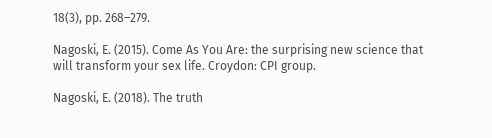18(3), pp. 268–279.

Nagoski, E. (2015). Come As You Are: the surprising new science that will transform your sex life. Croydon: CPI group.

Nagoski, E. (2018). The truth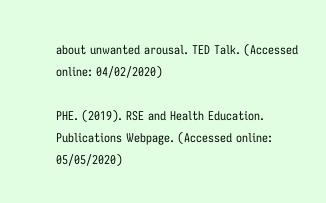about unwanted arousal. TED Talk. (Accessed online: 04/02/2020)

PHE. (2019). RSE and Health Education. Publications Webpage. (Accessed online: 05/05/2020)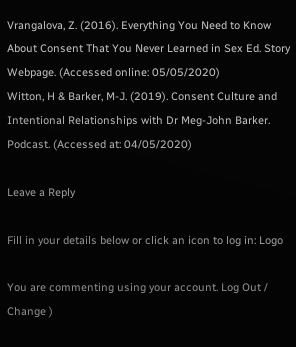Vrangalova, Z. (2016). Everything You Need to Know About Consent That You Never Learned in Sex Ed. Story Webpage. (Accessed online: 05/05/2020)
Witton, H & Barker, M-J. (2019). Consent Culture and Intentional Relationships with Dr Meg-John Barker. Podcast. (Accessed at: 04/05/2020)

Leave a Reply

Fill in your details below or click an icon to log in: Logo

You are commenting using your account. Log Out /  Change )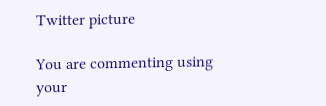Twitter picture

You are commenting using your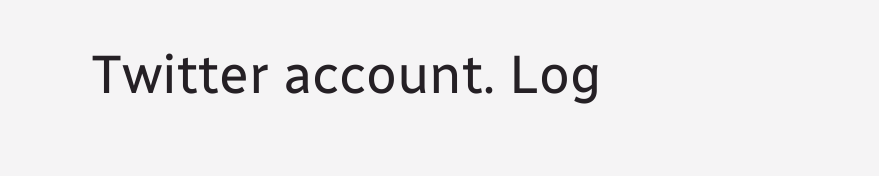Twitter account. Log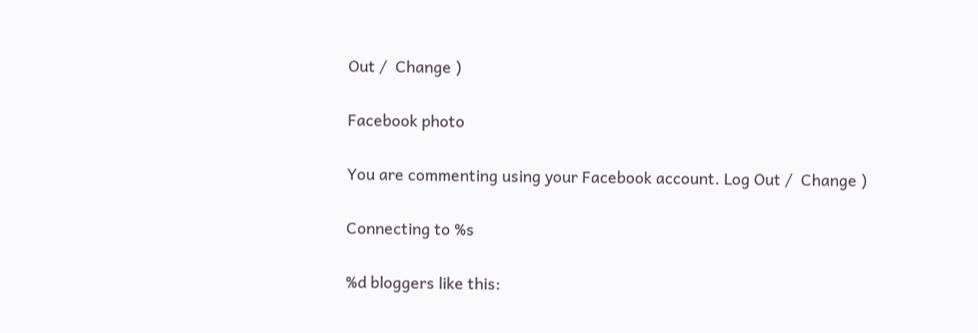Out /  Change )

Facebook photo

You are commenting using your Facebook account. Log Out /  Change )

Connecting to %s

%d bloggers like this: